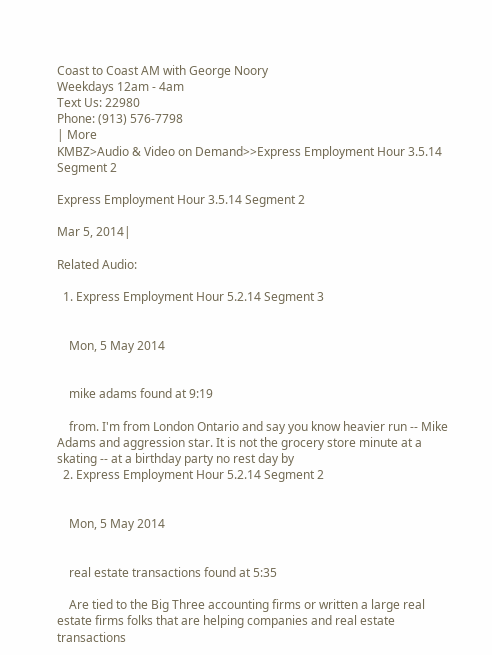Coast to Coast AM with George Noory
Weekdays 12am - 4am
Text Us: 22980
Phone: (913) 576-7798
| More
KMBZ>Audio & Video on Demand>>Express Employment Hour 3.5.14 Segment 2

Express Employment Hour 3.5.14 Segment 2

Mar 5, 2014|

Related Audio:

  1. Express Employment Hour 5.2.14 Segment 3


    Mon, 5 May 2014


    mike adams found at 9:19

    from. I'm from London Ontario and say you know heavier run -- Mike Adams and aggression star. It is not the grocery store minute at a skating -- at a birthday party no rest day by
  2. Express Employment Hour 5.2.14 Segment 2


    Mon, 5 May 2014


    real estate transactions found at 5:35

    Are tied to the Big Three accounting firms or written a large real estate firms folks that are helping companies and real estate transactions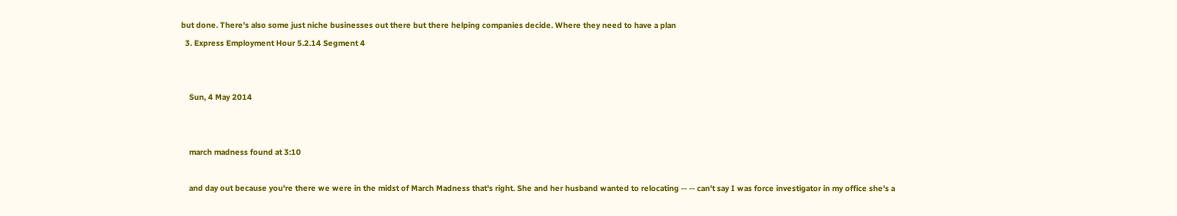but done. There's also some just niche businesses out there but there helping companies decide. Where they need to have a plan
  3. Express Employment Hour 5.2.14 Segment 4


    Sun, 4 May 2014


    march madness found at 3:10

    and day out because you're there we were in the midst of March Madness that's right. She and her husband wanted to relocating -- -- can't say I was force investigator in my office she's a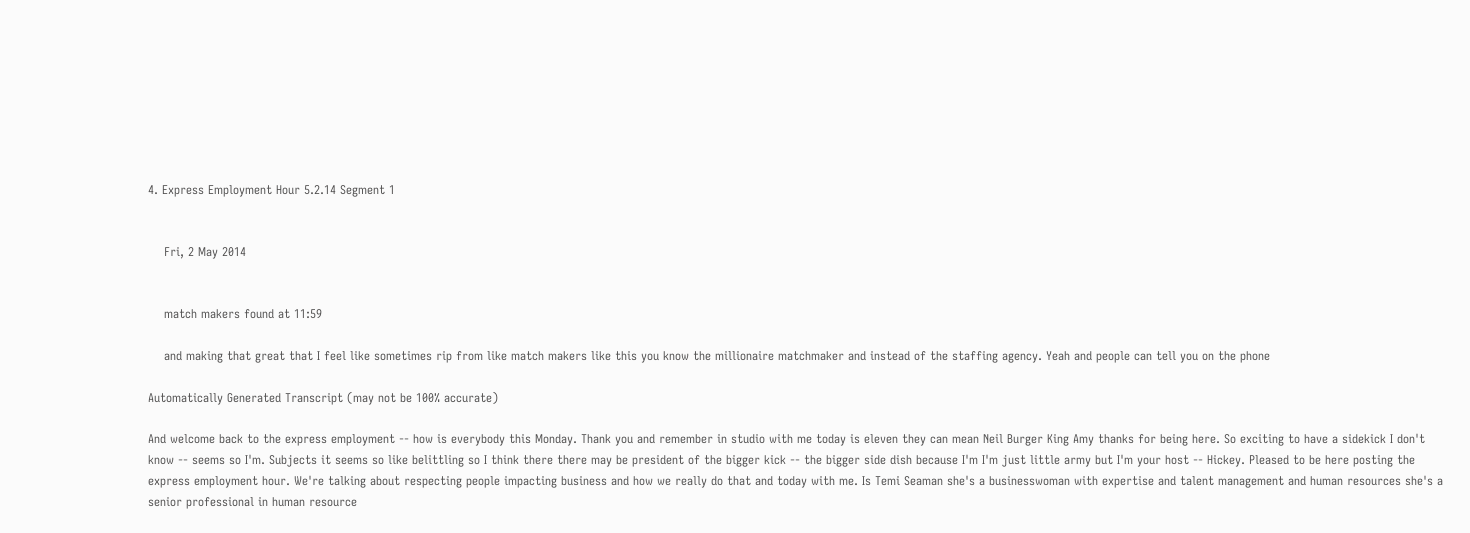4. Express Employment Hour 5.2.14 Segment 1


    Fri, 2 May 2014


    match makers found at 11:59

    and making that great that I feel like sometimes rip from like match makers like this you know the millionaire matchmaker and instead of the staffing agency. Yeah and people can tell you on the phone

Automatically Generated Transcript (may not be 100% accurate)

And welcome back to the express employment -- how is everybody this Monday. Thank you and remember in studio with me today is eleven they can mean Neil Burger King Amy thanks for being here. So exciting to have a sidekick I don't know -- seems so I'm. Subjects it seems so like belittling so I think there there may be president of the bigger kick -- the bigger side dish because I'm I'm just little army but I'm your host -- Hickey. Pleased to be here posting the express employment hour. We're talking about respecting people impacting business and how we really do that and today with me. Is Temi Seaman she's a businesswoman with expertise and talent management and human resources she's a senior professional in human resource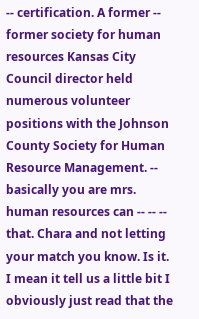-- certification. A former -- former society for human resources Kansas City Council director held numerous volunteer positions with the Johnson County Society for Human Resource Management. -- basically you are mrs. human resources can -- -- -- that. Chara and not letting your match you know. Is it. I mean it tell us a little bit I obviously just read that the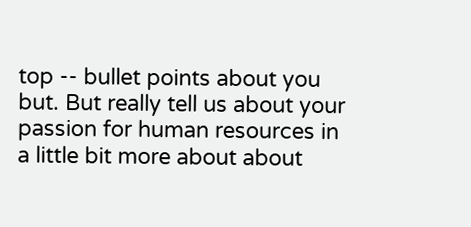top -- bullet points about you but. But really tell us about your passion for human resources in a little bit more about about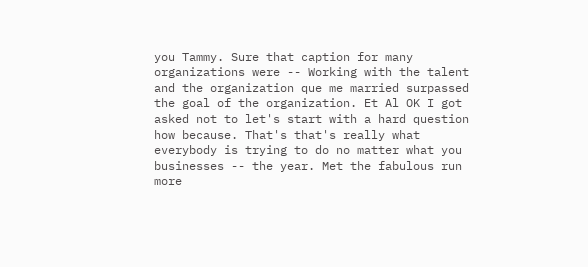you Tammy. Sure that caption for many organizations were -- Working with the talent and the organization que me married surpassed the goal of the organization. Et Al OK I got asked not to let's start with a hard question how because. That's that's really what everybody is trying to do no matter what you businesses -- the year. Met the fabulous run more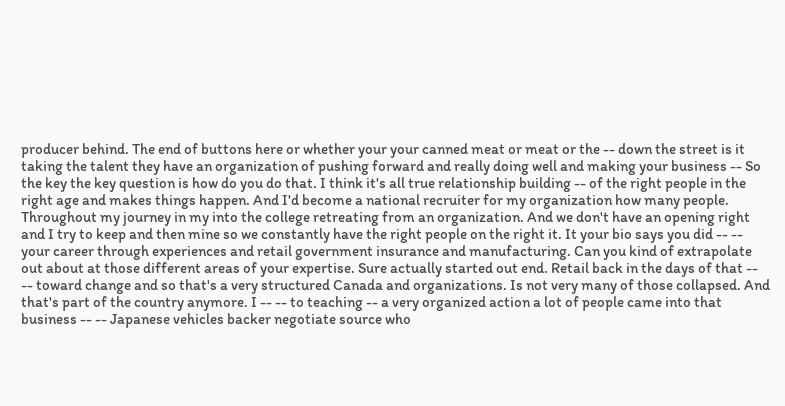producer behind. The end of buttons here or whether your your canned meat or meat or the -- down the street is it taking the talent they have an organization of pushing forward and really doing well and making your business -- So the key the key question is how do you do that. I think it's all true relationship building -- of the right people in the right age and makes things happen. And I'd become a national recruiter for my organization how many people. Throughout my journey in my into the college retreating from an organization. And we don't have an opening right and I try to keep and then mine so we constantly have the right people on the right it. It your bio says you did -- -- your career through experiences and retail government insurance and manufacturing. Can you kind of extrapolate out about at those different areas of your expertise. Sure actually started out end. Retail back in the days of that -- -- toward change and so that's a very structured Canada and organizations. Is not very many of those collapsed. And that's part of the country anymore. I -- -- to teaching -- a very organized action a lot of people came into that business -- -- Japanese vehicles backer negotiate source who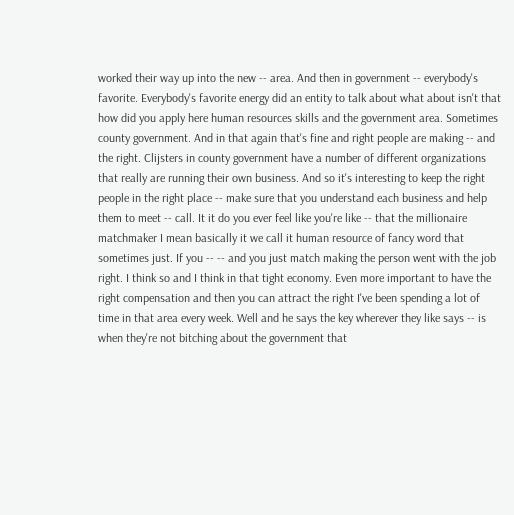worked their way up into the new -- area. And then in government -- everybody's favorite. Everybody's favorite energy did an entity to talk about what about isn't that how did you apply here human resources skills and the government area. Sometimes county government. And in that again that's fine and right people are making -- and the right. Clijsters in county government have a number of different organizations that really are running their own business. And so it's interesting to keep the right people in the right place -- make sure that you understand each business and help them to meet -- call. It it do you ever feel like you're like -- that the millionaire matchmaker I mean basically it we call it human resource of fancy word that sometimes just. If you -- -- and you just match making the person went with the job right. I think so and I think in that tight economy. Even more important to have the right compensation and then you can attract the right I've been spending a lot of time in that area every week. Well and he says the key wherever they like says -- is when they're not bitching about the government that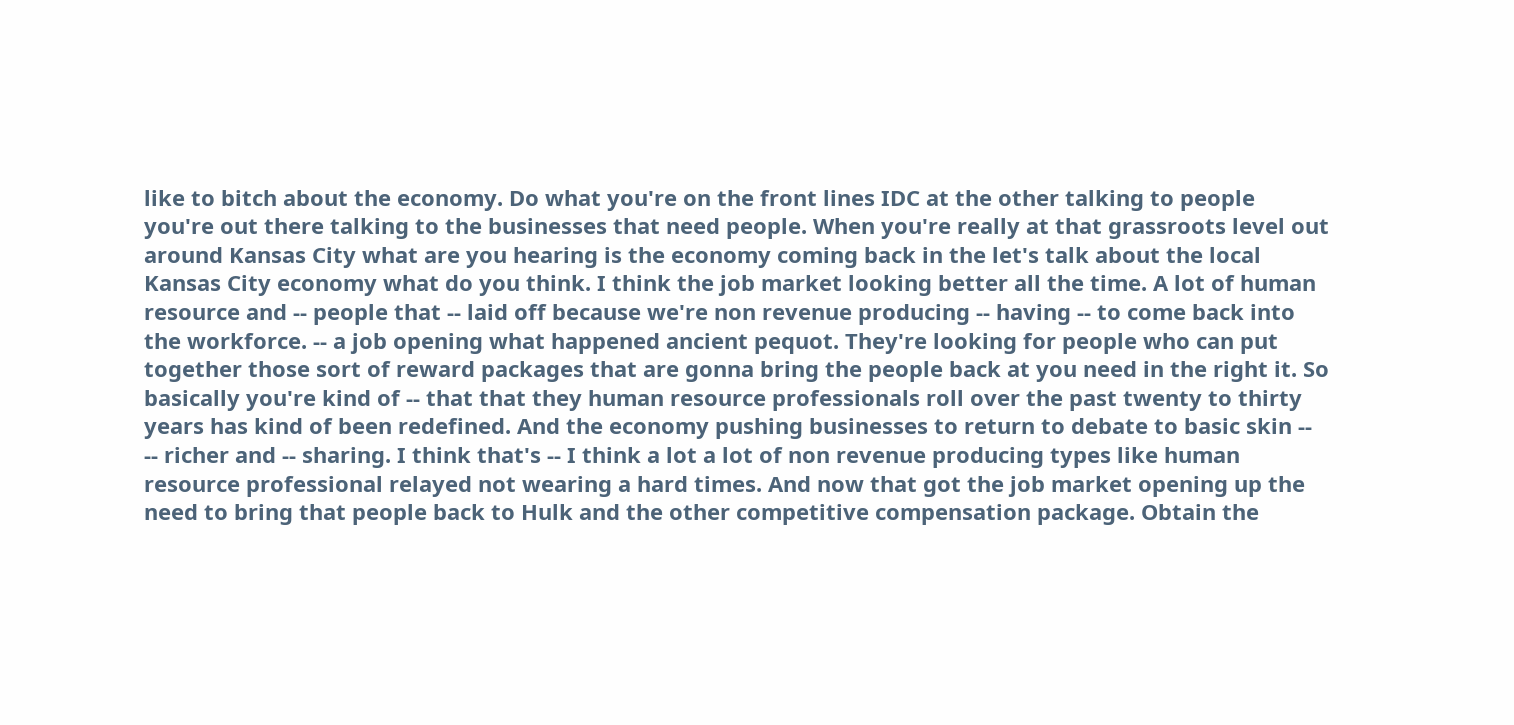like to bitch about the economy. Do what you're on the front lines IDC at the other talking to people you're out there talking to the businesses that need people. When you're really at that grassroots level out around Kansas City what are you hearing is the economy coming back in the let's talk about the local Kansas City economy what do you think. I think the job market looking better all the time. A lot of human resource and -- people that -- laid off because we're non revenue producing -- having -- to come back into the workforce. -- a job opening what happened ancient pequot. They're looking for people who can put together those sort of reward packages that are gonna bring the people back at you need in the right it. So basically you're kind of -- that that they human resource professionals roll over the past twenty to thirty years has kind of been redefined. And the economy pushing businesses to return to debate to basic skin -- -- richer and -- sharing. I think that's -- I think a lot a lot of non revenue producing types like human resource professional relayed not wearing a hard times. And now that got the job market opening up the need to bring that people back to Hulk and the other competitive compensation package. Obtain the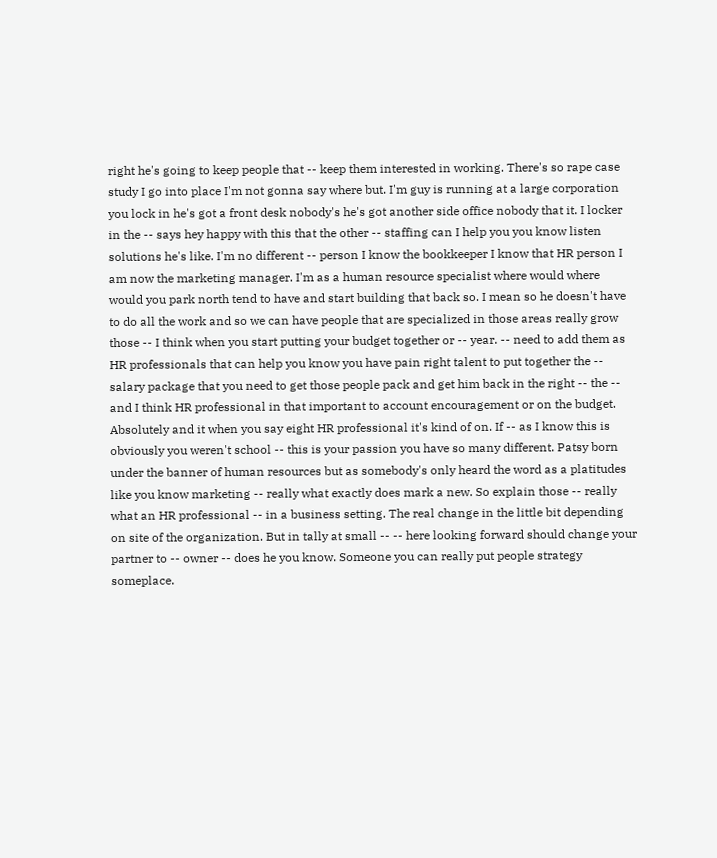right he's going to keep people that -- keep them interested in working. There's so rape case study I go into place I'm not gonna say where but. I'm guy is running at a large corporation you lock in he's got a front desk nobody's he's got another side office nobody that it. I locker in the -- says hey happy with this that the other -- staffing can I help you you know listen solutions he's like. I'm no different -- person I know the bookkeeper I know that HR person I am now the marketing manager. I'm as a human resource specialist where would where would you park north tend to have and start building that back so. I mean so he doesn't have to do all the work and so we can have people that are specialized in those areas really grow those -- I think when you start putting your budget together or -- year. -- need to add them as HR professionals that can help you know you have pain right talent to put together the -- salary package that you need to get those people pack and get him back in the right -- the -- and I think HR professional in that important to account encouragement or on the budget. Absolutely and it when you say eight HR professional it's kind of on. If -- as I know this is obviously you weren't school -- this is your passion you have so many different. Patsy born under the banner of human resources but as somebody's only heard the word as a platitudes like you know marketing -- really what exactly does mark a new. So explain those -- really what an HR professional -- in a business setting. The real change in the little bit depending on site of the organization. But in tally at small -- -- here looking forward should change your partner to -- owner -- does he you know. Someone you can really put people strategy someplace.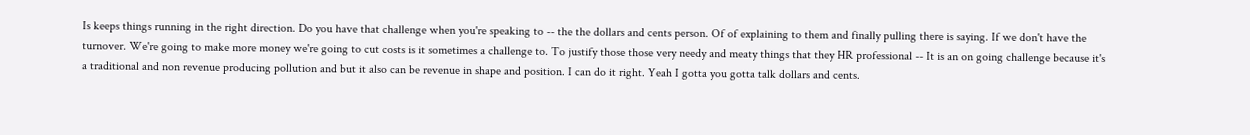Is keeps things running in the right direction. Do you have that challenge when you're speaking to -- the the dollars and cents person. Of of explaining to them and finally pulling there is saying. If we don't have the turnover. We're going to make more money we're going to cut costs is it sometimes a challenge to. To justify those those very needy and meaty things that they HR professional -- It is an on going challenge because it's a traditional and non revenue producing pollution and but it also can be revenue in shape and position. I can do it right. Yeah I gotta you gotta talk dollars and cents.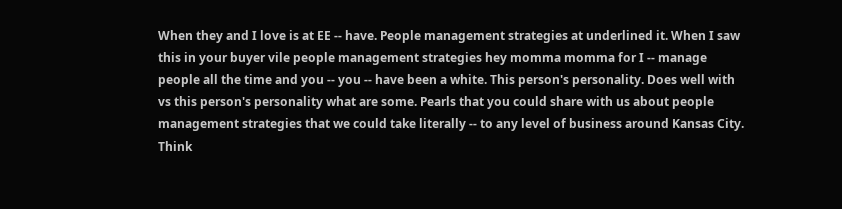When they and I love is at EE -- have. People management strategies at underlined it. When I saw this in your buyer vile people management strategies hey momma momma for I -- manage people all the time and you -- you -- have been a white. This person's personality. Does well with vs this person's personality what are some. Pearls that you could share with us about people management strategies that we could take literally -- to any level of business around Kansas City. Think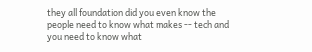they all foundation did you even know the people need to know what makes -- tech and you need to know what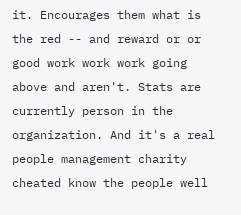it. Encourages them what is the red -- and reward or or good work work work going above and aren't. Stats are currently person in the organization. And it's a real people management charity cheated know the people well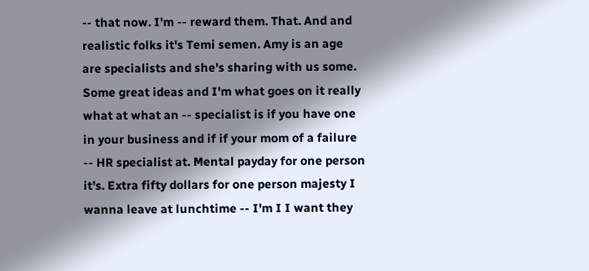-- that now. I'm -- reward them. That. And and realistic folks it's Temi semen. Amy is an age are specialists and she's sharing with us some. Some great ideas and I'm what goes on it really what at what an -- specialist is if you have one in your business and if if your mom of a failure -- HR specialist at. Mental payday for one person it's. Extra fifty dollars for one person majesty I wanna leave at lunchtime -- I'm I I want they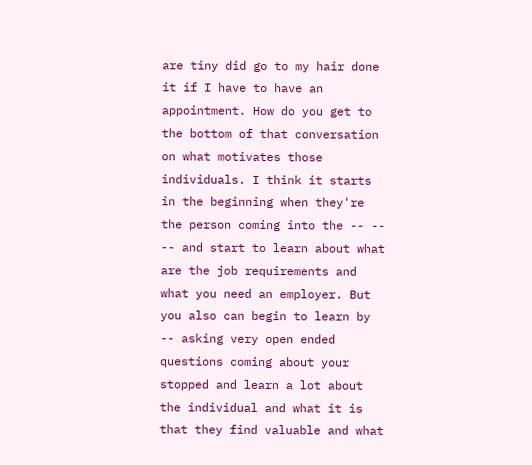are tiny did go to my hair done it if I have to have an appointment. How do you get to the bottom of that conversation on what motivates those individuals. I think it starts in the beginning when they're the person coming into the -- -- -- and start to learn about what are the job requirements and what you need an employer. But you also can begin to learn by -- asking very open ended questions coming about your stopped and learn a lot about the individual and what it is that they find valuable and what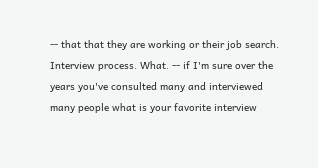-- that that they are working or their job search. Interview process. What. -- if I'm sure over the years you've consulted many and interviewed many people what is your favorite interview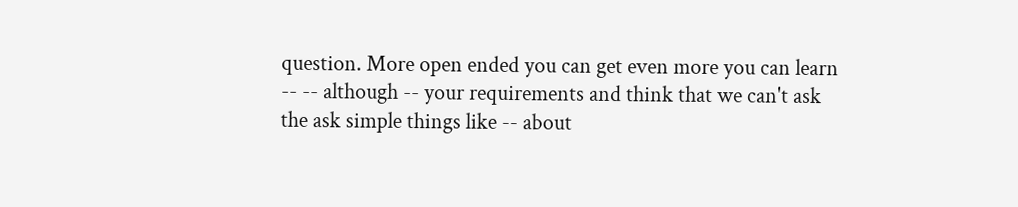question. More open ended you can get even more you can learn -- -- although -- your requirements and think that we can't ask the ask simple things like -- about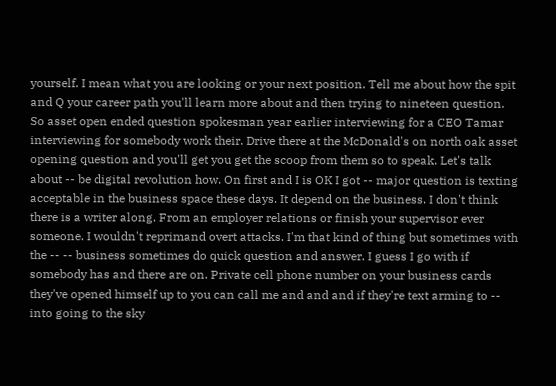yourself. I mean what you are looking or your next position. Tell me about how the spit and Q your career path you'll learn more about and then trying to nineteen question. So asset open ended question spokesman year earlier interviewing for a CEO Tamar interviewing for somebody work their. Drive there at the McDonald's on north oak asset opening question and you'll get you get the scoop from them so to speak. Let's talk about -- be digital revolution how. On first and I is OK I got -- major question is texting acceptable in the business space these days. It depend on the business. I don't think there is a writer along. From an employer relations or finish your supervisor ever someone. I wouldn't reprimand overt attacks. I'm that kind of thing but sometimes with the -- -- business sometimes do quick question and answer. I guess I go with if somebody has and there are on. Private cell phone number on your business cards they've opened himself up to you can call me and and and if they're text arming to -- into going to the sky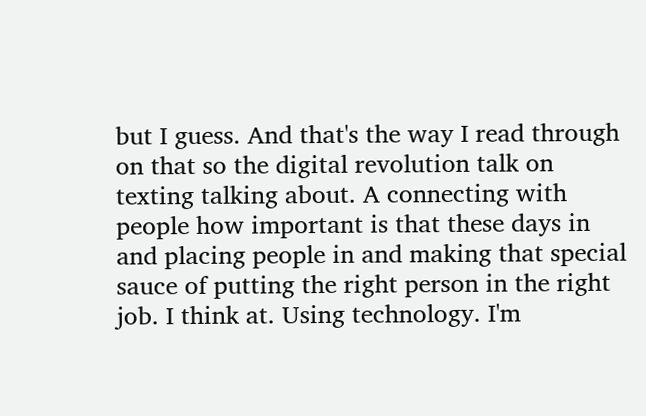but I guess. And that's the way I read through on that so the digital revolution talk on texting talking about. A connecting with people how important is that these days in and placing people in and making that special sauce of putting the right person in the right job. I think at. Using technology. I'm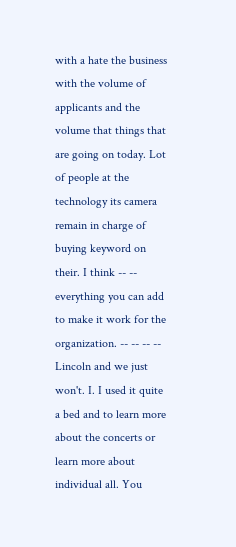with a hate the business with the volume of applicants and the volume that things that are going on today. Lot of people at the technology its camera remain in charge of buying keyword on their. I think -- -- everything you can add to make it work for the organization. -- -- -- -- Lincoln and we just won't. I. I used it quite a bed and to learn more about the concerts or learn more about individual all. You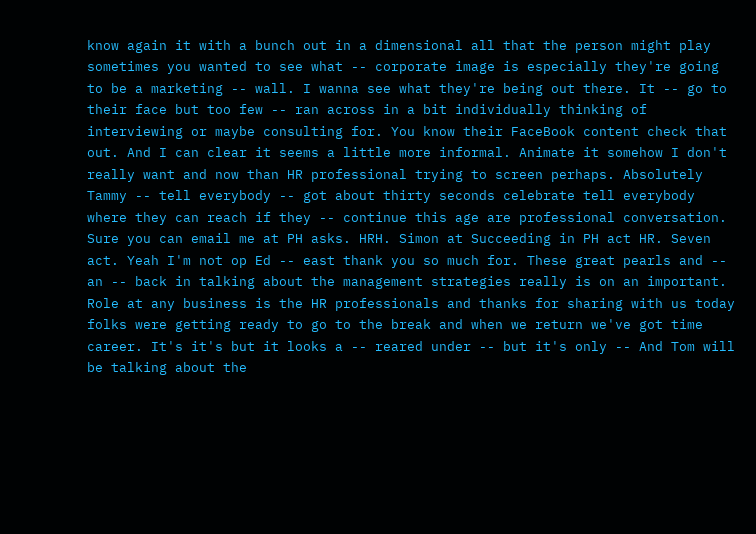know again it with a bunch out in a dimensional all that the person might play sometimes you wanted to see what -- corporate image is especially they're going to be a marketing -- wall. I wanna see what they're being out there. It -- go to their face but too few -- ran across in a bit individually thinking of interviewing or maybe consulting for. You know their FaceBook content check that out. And I can clear it seems a little more informal. Animate it somehow I don't really want and now than HR professional trying to screen perhaps. Absolutely Tammy -- tell everybody -- got about thirty seconds celebrate tell everybody where they can reach if they -- continue this age are professional conversation. Sure you can email me at PH asks. HRH. Simon at Succeeding in PH act HR. Seven act. Yeah I'm not op Ed -- east thank you so much for. These great pearls and -- an -- back in talking about the management strategies really is on an important. Role at any business is the HR professionals and thanks for sharing with us today folks were getting ready to go to the break and when we return we've got time career. It's it's but it looks a -- reared under -- but it's only -- And Tom will be talking about the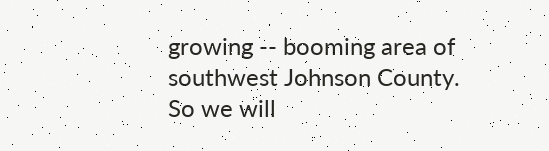growing -- booming area of southwest Johnson County. So we will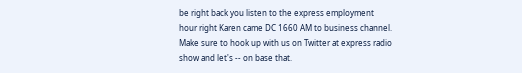be right back you listen to the express employment hour right Karen came DC 1660 AM to business channel. Make sure to hook up with us on Twitter at express radio show and let's -- on base that.